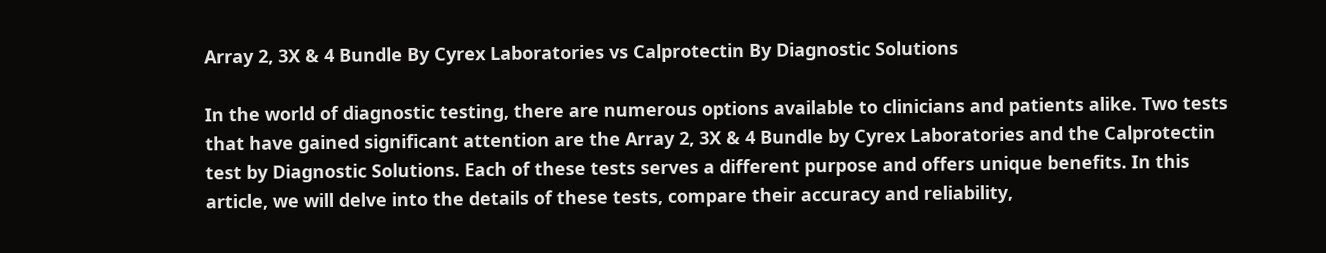Array 2, 3X & 4 Bundle By Cyrex Laboratories vs Calprotectin By Diagnostic Solutions

In the world of diagnostic testing, there are numerous options available to clinicians and patients alike. Two tests that have gained significant attention are the Array 2, 3X & 4 Bundle by Cyrex Laboratories and the Calprotectin test by Diagnostic Solutions. Each of these tests serves a different purpose and offers unique benefits. In this article, we will delve into the details of these tests, compare their accuracy and reliability,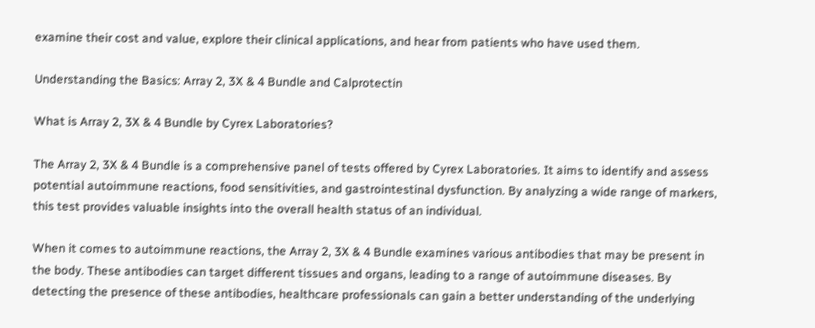examine their cost and value, explore their clinical applications, and hear from patients who have used them.

Understanding the Basics: Array 2, 3X & 4 Bundle and Calprotectin

What is Array 2, 3X & 4 Bundle by Cyrex Laboratories?

The Array 2, 3X & 4 Bundle is a comprehensive panel of tests offered by Cyrex Laboratories. It aims to identify and assess potential autoimmune reactions, food sensitivities, and gastrointestinal dysfunction. By analyzing a wide range of markers, this test provides valuable insights into the overall health status of an individual.

When it comes to autoimmune reactions, the Array 2, 3X & 4 Bundle examines various antibodies that may be present in the body. These antibodies can target different tissues and organs, leading to a range of autoimmune diseases. By detecting the presence of these antibodies, healthcare professionals can gain a better understanding of the underlying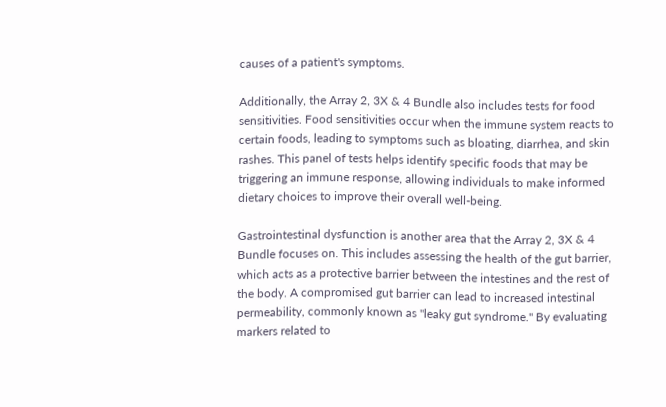causes of a patient's symptoms.

Additionally, the Array 2, 3X & 4 Bundle also includes tests for food sensitivities. Food sensitivities occur when the immune system reacts to certain foods, leading to symptoms such as bloating, diarrhea, and skin rashes. This panel of tests helps identify specific foods that may be triggering an immune response, allowing individuals to make informed dietary choices to improve their overall well-being.

Gastrointestinal dysfunction is another area that the Array 2, 3X & 4 Bundle focuses on. This includes assessing the health of the gut barrier, which acts as a protective barrier between the intestines and the rest of the body. A compromised gut barrier can lead to increased intestinal permeability, commonly known as "leaky gut syndrome." By evaluating markers related to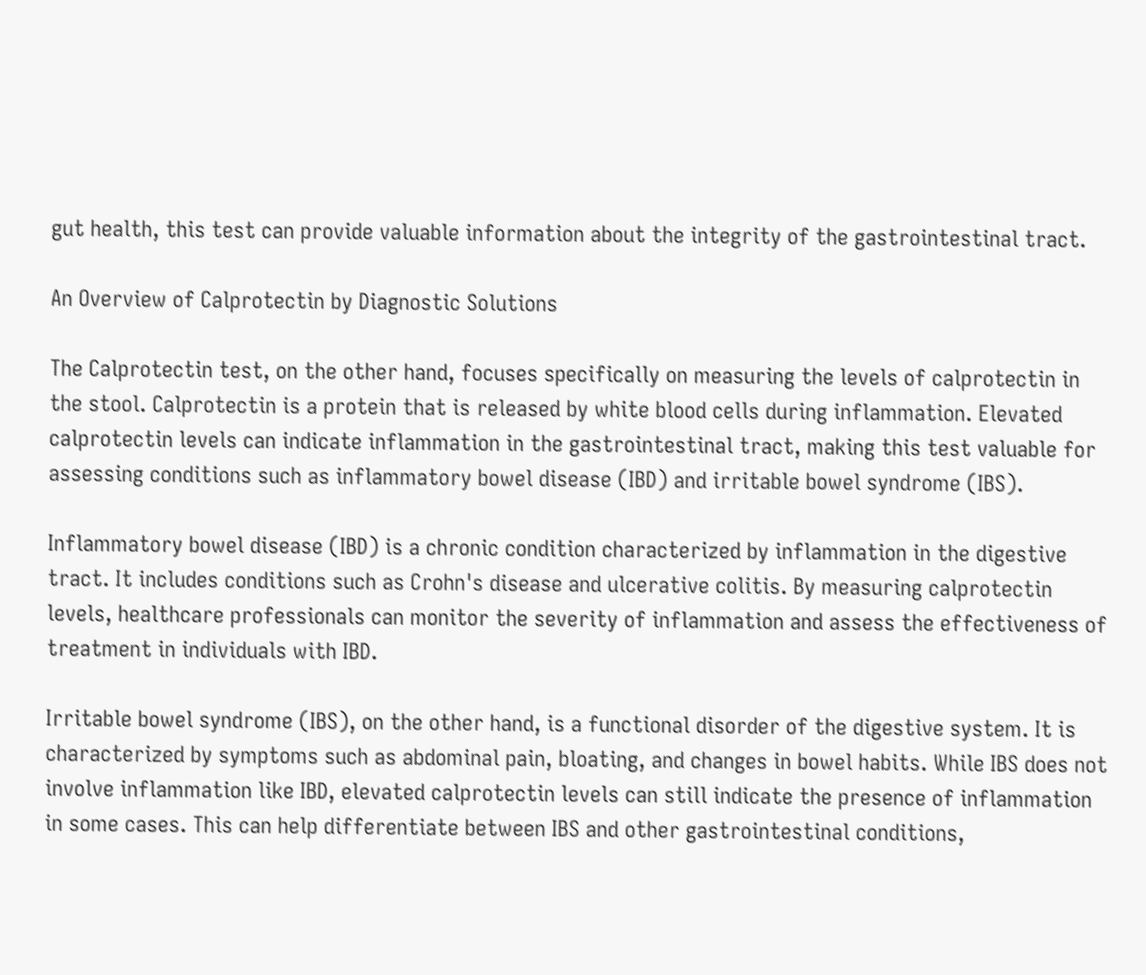gut health, this test can provide valuable information about the integrity of the gastrointestinal tract.

An Overview of Calprotectin by Diagnostic Solutions

The Calprotectin test, on the other hand, focuses specifically on measuring the levels of calprotectin in the stool. Calprotectin is a protein that is released by white blood cells during inflammation. Elevated calprotectin levels can indicate inflammation in the gastrointestinal tract, making this test valuable for assessing conditions such as inflammatory bowel disease (IBD) and irritable bowel syndrome (IBS).

Inflammatory bowel disease (IBD) is a chronic condition characterized by inflammation in the digestive tract. It includes conditions such as Crohn's disease and ulcerative colitis. By measuring calprotectin levels, healthcare professionals can monitor the severity of inflammation and assess the effectiveness of treatment in individuals with IBD.

Irritable bowel syndrome (IBS), on the other hand, is a functional disorder of the digestive system. It is characterized by symptoms such as abdominal pain, bloating, and changes in bowel habits. While IBS does not involve inflammation like IBD, elevated calprotectin levels can still indicate the presence of inflammation in some cases. This can help differentiate between IBS and other gastrointestinal conditions,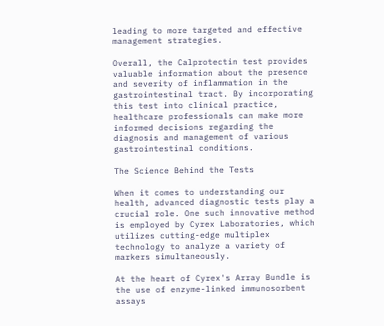leading to more targeted and effective management strategies.

Overall, the Calprotectin test provides valuable information about the presence and severity of inflammation in the gastrointestinal tract. By incorporating this test into clinical practice, healthcare professionals can make more informed decisions regarding the diagnosis and management of various gastrointestinal conditions.

The Science Behind the Tests

When it comes to understanding our health, advanced diagnostic tests play a crucial role. One such innovative method is employed by Cyrex Laboratories, which utilizes cutting-edge multiplex technology to analyze a variety of markers simultaneously.

At the heart of Cyrex's Array Bundle is the use of enzyme-linked immunosorbent assays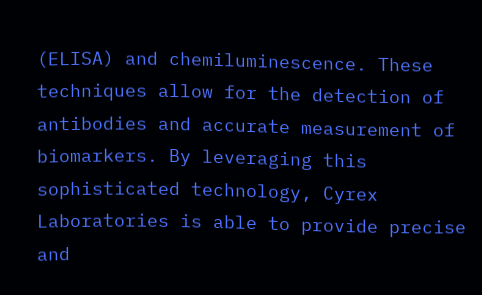(ELISA) and chemiluminescence. These techniques allow for the detection of antibodies and accurate measurement of biomarkers. By leveraging this sophisticated technology, Cyrex Laboratories is able to provide precise and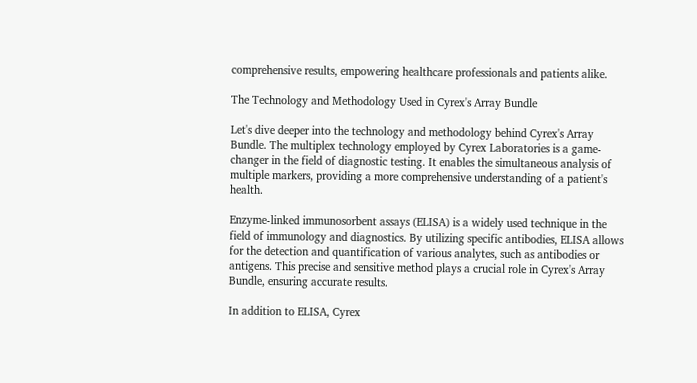comprehensive results, empowering healthcare professionals and patients alike.

The Technology and Methodology Used in Cyrex's Array Bundle

Let's dive deeper into the technology and methodology behind Cyrex's Array Bundle. The multiplex technology employed by Cyrex Laboratories is a game-changer in the field of diagnostic testing. It enables the simultaneous analysis of multiple markers, providing a more comprehensive understanding of a patient's health.

Enzyme-linked immunosorbent assays (ELISA) is a widely used technique in the field of immunology and diagnostics. By utilizing specific antibodies, ELISA allows for the detection and quantification of various analytes, such as antibodies or antigens. This precise and sensitive method plays a crucial role in Cyrex's Array Bundle, ensuring accurate results.

In addition to ELISA, Cyrex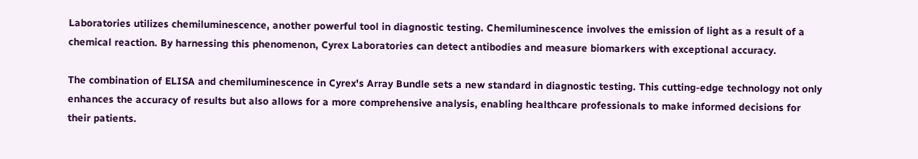Laboratories utilizes chemiluminescence, another powerful tool in diagnostic testing. Chemiluminescence involves the emission of light as a result of a chemical reaction. By harnessing this phenomenon, Cyrex Laboratories can detect antibodies and measure biomarkers with exceptional accuracy.

The combination of ELISA and chemiluminescence in Cyrex's Array Bundle sets a new standard in diagnostic testing. This cutting-edge technology not only enhances the accuracy of results but also allows for a more comprehensive analysis, enabling healthcare professionals to make informed decisions for their patients.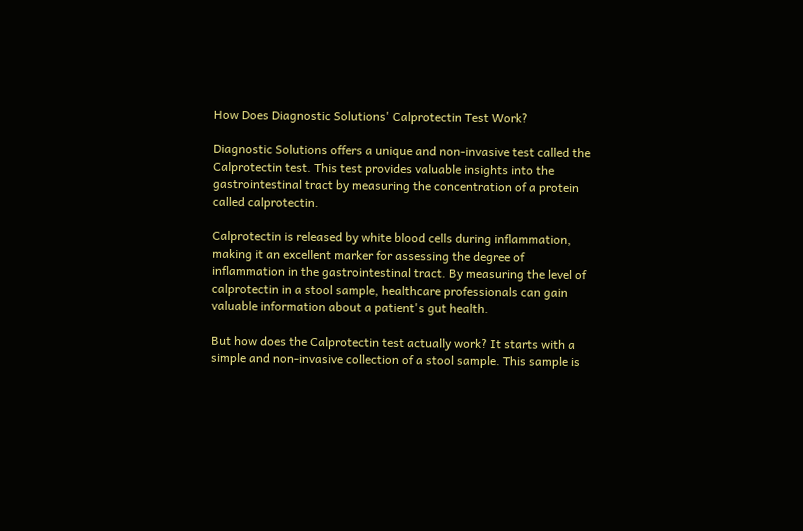How Does Diagnostic Solutions' Calprotectin Test Work?

Diagnostic Solutions offers a unique and non-invasive test called the Calprotectin test. This test provides valuable insights into the gastrointestinal tract by measuring the concentration of a protein called calprotectin.

Calprotectin is released by white blood cells during inflammation, making it an excellent marker for assessing the degree of inflammation in the gastrointestinal tract. By measuring the level of calprotectin in a stool sample, healthcare professionals can gain valuable information about a patient's gut health.

But how does the Calprotectin test actually work? It starts with a simple and non-invasive collection of a stool sample. This sample is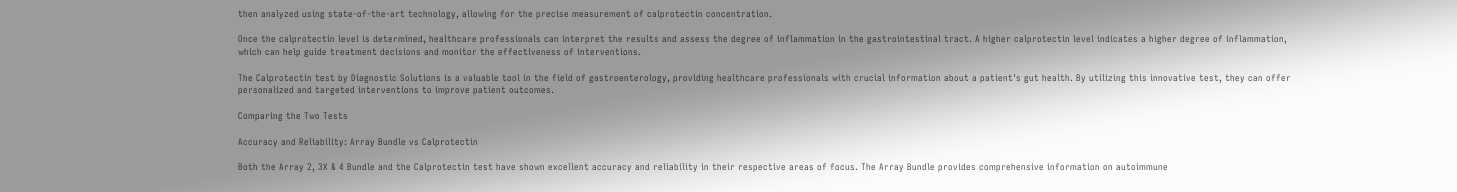then analyzed using state-of-the-art technology, allowing for the precise measurement of calprotectin concentration.

Once the calprotectin level is determined, healthcare professionals can interpret the results and assess the degree of inflammation in the gastrointestinal tract. A higher calprotectin level indicates a higher degree of inflammation, which can help guide treatment decisions and monitor the effectiveness of interventions.

The Calprotectin test by Diagnostic Solutions is a valuable tool in the field of gastroenterology, providing healthcare professionals with crucial information about a patient's gut health. By utilizing this innovative test, they can offer personalized and targeted interventions to improve patient outcomes.

Comparing the Two Tests

Accuracy and Reliability: Array Bundle vs Calprotectin

Both the Array 2, 3X & 4 Bundle and the Calprotectin test have shown excellent accuracy and reliability in their respective areas of focus. The Array Bundle provides comprehensive information on autoimmune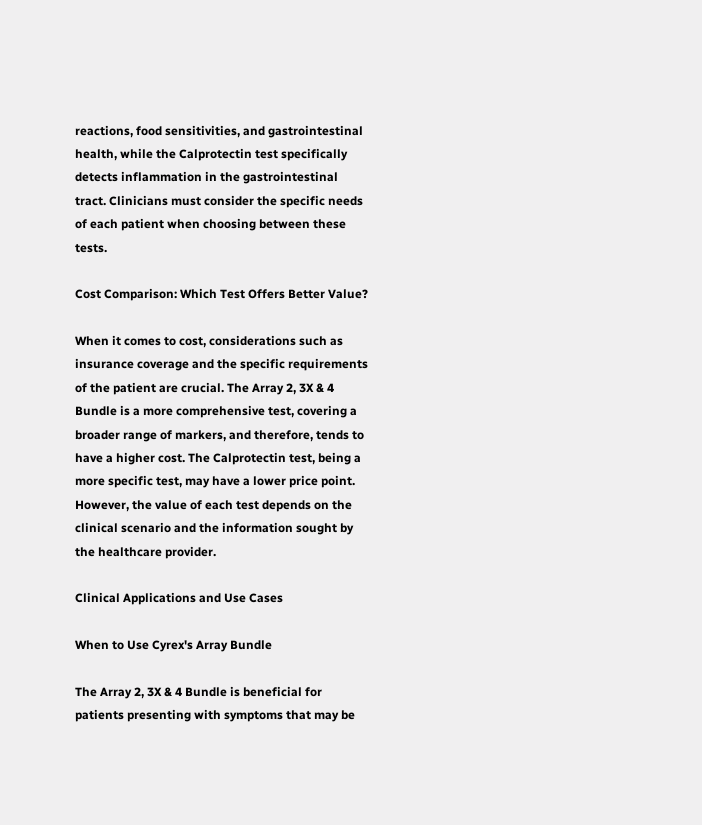reactions, food sensitivities, and gastrointestinal health, while the Calprotectin test specifically detects inflammation in the gastrointestinal tract. Clinicians must consider the specific needs of each patient when choosing between these tests.

Cost Comparison: Which Test Offers Better Value?

When it comes to cost, considerations such as insurance coverage and the specific requirements of the patient are crucial. The Array 2, 3X & 4 Bundle is a more comprehensive test, covering a broader range of markers, and therefore, tends to have a higher cost. The Calprotectin test, being a more specific test, may have a lower price point. However, the value of each test depends on the clinical scenario and the information sought by the healthcare provider.

Clinical Applications and Use Cases

When to Use Cyrex's Array Bundle

The Array 2, 3X & 4 Bundle is beneficial for patients presenting with symptoms that may be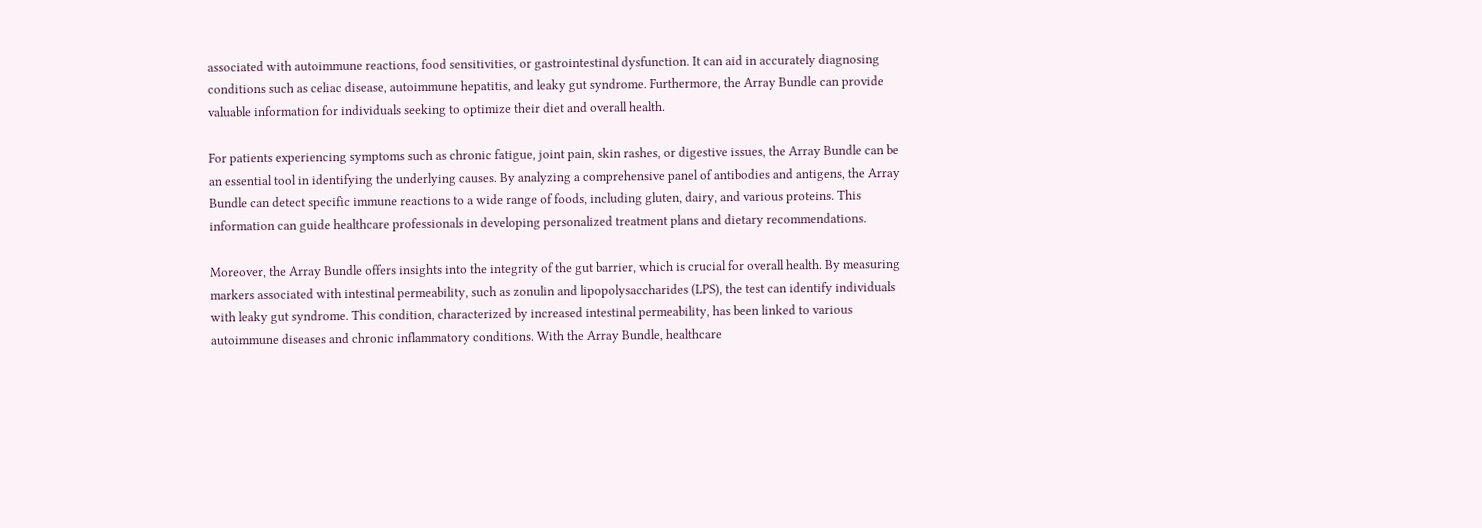associated with autoimmune reactions, food sensitivities, or gastrointestinal dysfunction. It can aid in accurately diagnosing conditions such as celiac disease, autoimmune hepatitis, and leaky gut syndrome. Furthermore, the Array Bundle can provide valuable information for individuals seeking to optimize their diet and overall health.

For patients experiencing symptoms such as chronic fatigue, joint pain, skin rashes, or digestive issues, the Array Bundle can be an essential tool in identifying the underlying causes. By analyzing a comprehensive panel of antibodies and antigens, the Array Bundle can detect specific immune reactions to a wide range of foods, including gluten, dairy, and various proteins. This information can guide healthcare professionals in developing personalized treatment plans and dietary recommendations.

Moreover, the Array Bundle offers insights into the integrity of the gut barrier, which is crucial for overall health. By measuring markers associated with intestinal permeability, such as zonulin and lipopolysaccharides (LPS), the test can identify individuals with leaky gut syndrome. This condition, characterized by increased intestinal permeability, has been linked to various autoimmune diseases and chronic inflammatory conditions. With the Array Bundle, healthcare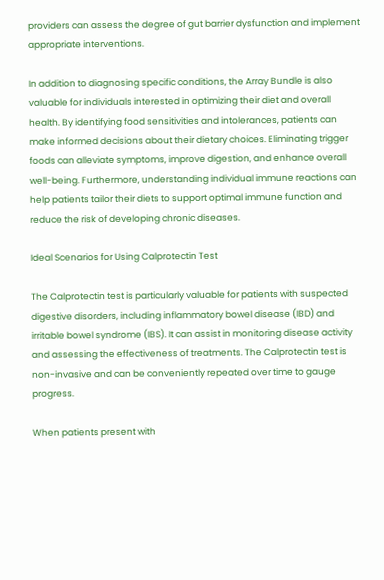providers can assess the degree of gut barrier dysfunction and implement appropriate interventions.

In addition to diagnosing specific conditions, the Array Bundle is also valuable for individuals interested in optimizing their diet and overall health. By identifying food sensitivities and intolerances, patients can make informed decisions about their dietary choices. Eliminating trigger foods can alleviate symptoms, improve digestion, and enhance overall well-being. Furthermore, understanding individual immune reactions can help patients tailor their diets to support optimal immune function and reduce the risk of developing chronic diseases.

Ideal Scenarios for Using Calprotectin Test

The Calprotectin test is particularly valuable for patients with suspected digestive disorders, including inflammatory bowel disease (IBD) and irritable bowel syndrome (IBS). It can assist in monitoring disease activity and assessing the effectiveness of treatments. The Calprotectin test is non-invasive and can be conveniently repeated over time to gauge progress.

When patients present with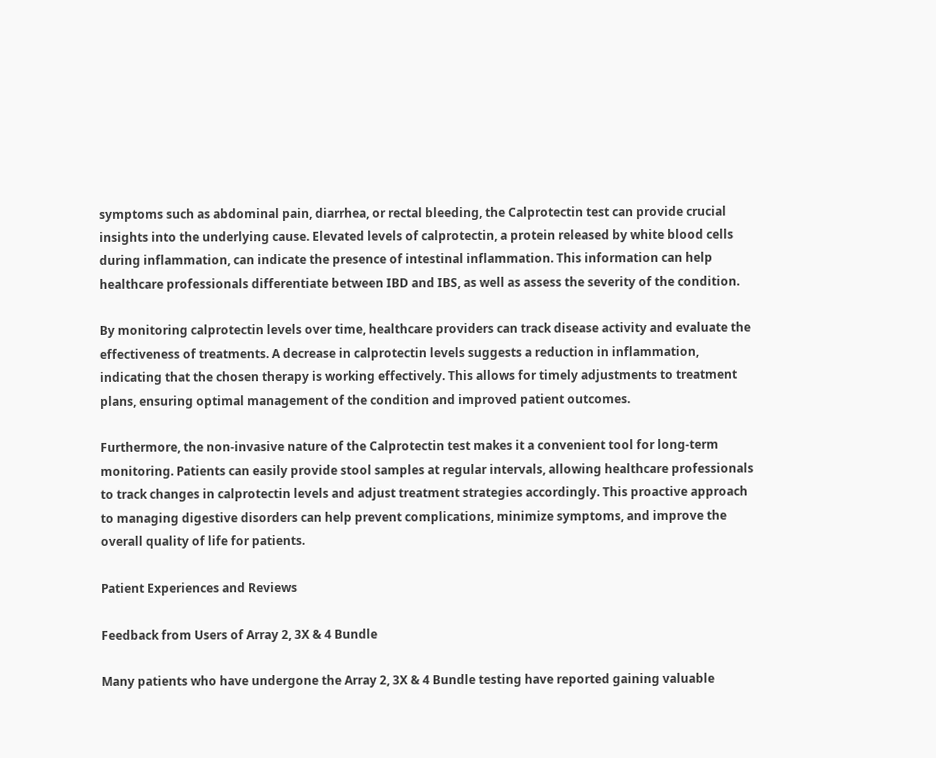symptoms such as abdominal pain, diarrhea, or rectal bleeding, the Calprotectin test can provide crucial insights into the underlying cause. Elevated levels of calprotectin, a protein released by white blood cells during inflammation, can indicate the presence of intestinal inflammation. This information can help healthcare professionals differentiate between IBD and IBS, as well as assess the severity of the condition.

By monitoring calprotectin levels over time, healthcare providers can track disease activity and evaluate the effectiveness of treatments. A decrease in calprotectin levels suggests a reduction in inflammation, indicating that the chosen therapy is working effectively. This allows for timely adjustments to treatment plans, ensuring optimal management of the condition and improved patient outcomes.

Furthermore, the non-invasive nature of the Calprotectin test makes it a convenient tool for long-term monitoring. Patients can easily provide stool samples at regular intervals, allowing healthcare professionals to track changes in calprotectin levels and adjust treatment strategies accordingly. This proactive approach to managing digestive disorders can help prevent complications, minimize symptoms, and improve the overall quality of life for patients.

Patient Experiences and Reviews

Feedback from Users of Array 2, 3X & 4 Bundle

Many patients who have undergone the Array 2, 3X & 4 Bundle testing have reported gaining valuable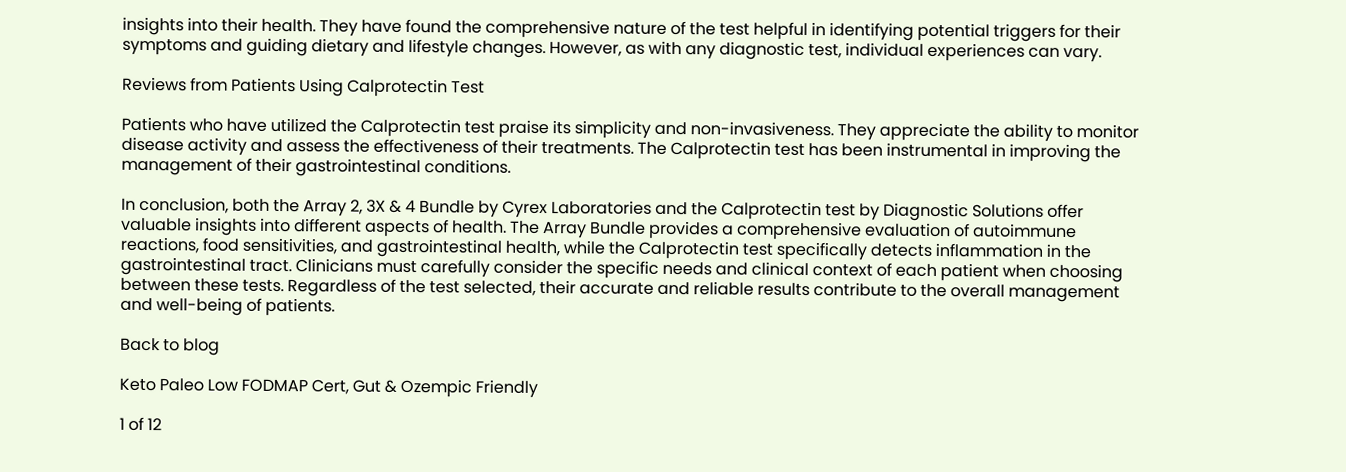insights into their health. They have found the comprehensive nature of the test helpful in identifying potential triggers for their symptoms and guiding dietary and lifestyle changes. However, as with any diagnostic test, individual experiences can vary.

Reviews from Patients Using Calprotectin Test

Patients who have utilized the Calprotectin test praise its simplicity and non-invasiveness. They appreciate the ability to monitor disease activity and assess the effectiveness of their treatments. The Calprotectin test has been instrumental in improving the management of their gastrointestinal conditions.

In conclusion, both the Array 2, 3X & 4 Bundle by Cyrex Laboratories and the Calprotectin test by Diagnostic Solutions offer valuable insights into different aspects of health. The Array Bundle provides a comprehensive evaluation of autoimmune reactions, food sensitivities, and gastrointestinal health, while the Calprotectin test specifically detects inflammation in the gastrointestinal tract. Clinicians must carefully consider the specific needs and clinical context of each patient when choosing between these tests. Regardless of the test selected, their accurate and reliable results contribute to the overall management and well-being of patients.

Back to blog

Keto Paleo Low FODMAP Cert, Gut & Ozempic Friendly

1 of 12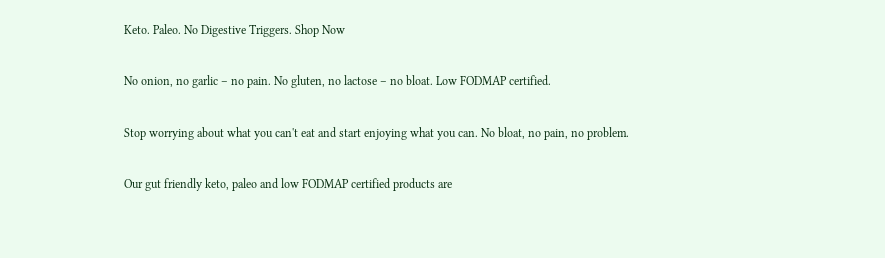Keto. Paleo. No Digestive Triggers. Shop Now

No onion, no garlic – no pain. No gluten, no lactose – no bloat. Low FODMAP certified.

Stop worrying about what you can't eat and start enjoying what you can. No bloat, no pain, no problem.

Our gut friendly keto, paleo and low FODMAP certified products are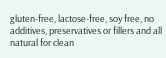gluten-free, lactose-free, soy free, no additives, preservatives or fillers and all natural for clean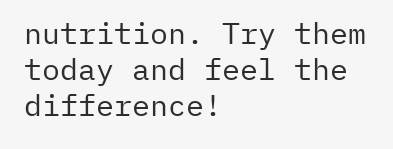nutrition. Try them today and feel the difference!